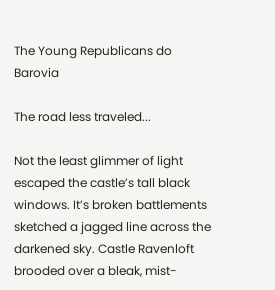The Young Republicans do Barovia

The road less traveled...

Not the least glimmer of light escaped the castle’s tall black windows. It’s broken battlements sketched a jagged line across the darkened sky. Castle Ravenloft brooded over a bleak, mist-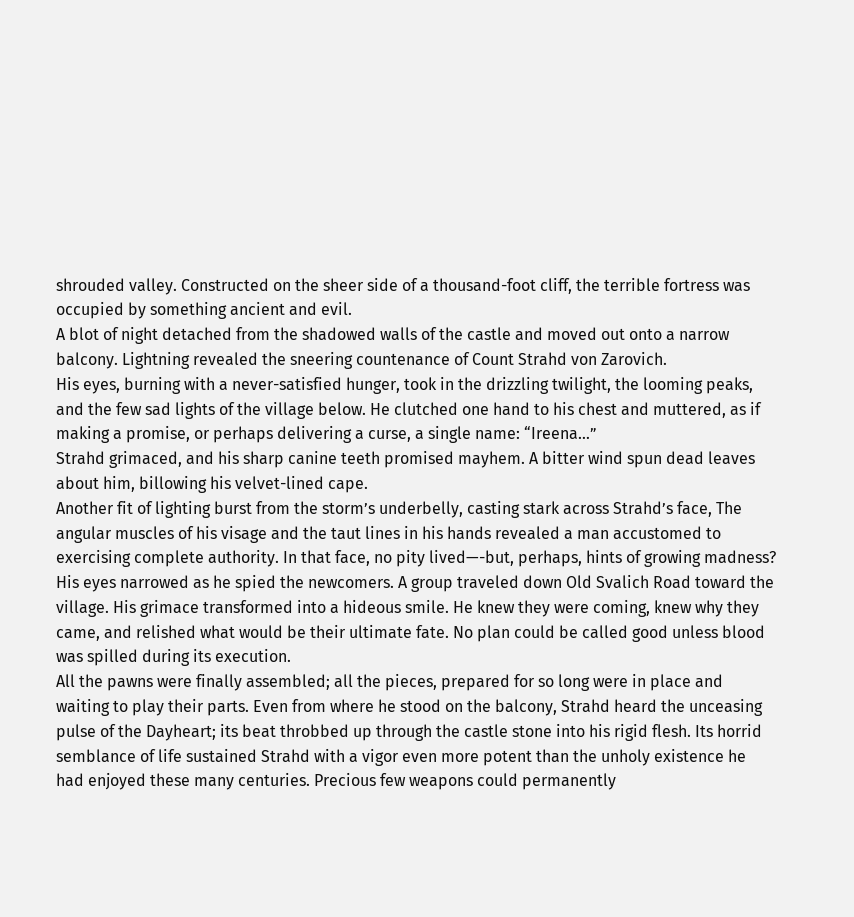shrouded valley. Constructed on the sheer side of a thousand-foot cliff, the terrible fortress was occupied by something ancient and evil.
A blot of night detached from the shadowed walls of the castle and moved out onto a narrow balcony. Lightning revealed the sneering countenance of Count Strahd von Zarovich.
His eyes, burning with a never-satisfied hunger, took in the drizzling twilight, the looming peaks, and the few sad lights of the village below. He clutched one hand to his chest and muttered, as if making a promise, or perhaps delivering a curse, a single name: “Ireena…”
Strahd grimaced, and his sharp canine teeth promised mayhem. A bitter wind spun dead leaves about him, billowing his velvet-lined cape.
Another fit of lighting burst from the storm’s underbelly, casting stark across Strahd’s face, The angular muscles of his visage and the taut lines in his hands revealed a man accustomed to exercising complete authority. In that face, no pity lived—-but, perhaps, hints of growing madness?
His eyes narrowed as he spied the newcomers. A group traveled down Old Svalich Road toward the village. His grimace transformed into a hideous smile. He knew they were coming, knew why they came, and relished what would be their ultimate fate. No plan could be called good unless blood was spilled during its execution.
All the pawns were finally assembled; all the pieces, prepared for so long were in place and waiting to play their parts. Even from where he stood on the balcony, Strahd heard the unceasing pulse of the Dayheart; its beat throbbed up through the castle stone into his rigid flesh. Its horrid semblance of life sustained Strahd with a vigor even more potent than the unholy existence he had enjoyed these many centuries. Precious few weapons could permanently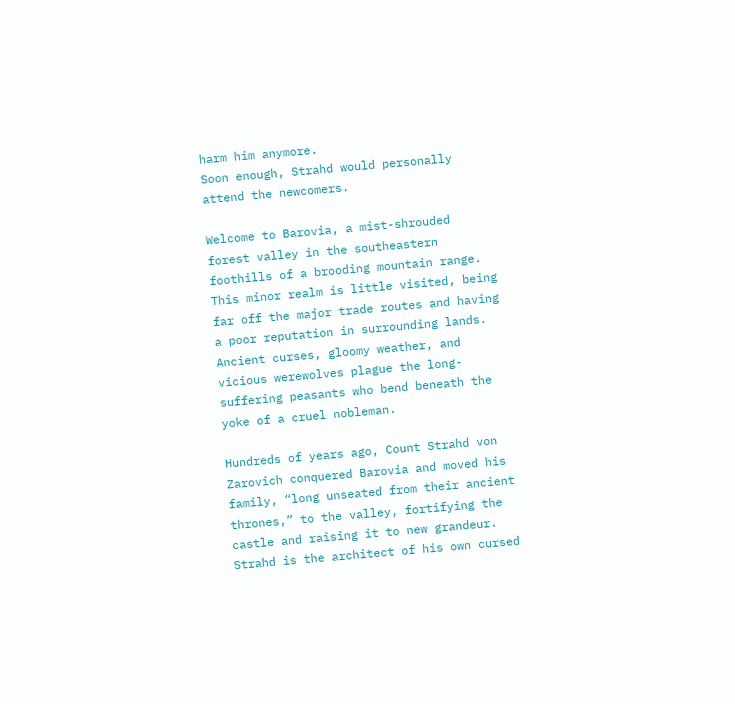harm him anymore.
Soon enough, Strahd would personally attend the newcomers.

Welcome to Barovia, a mist-shrouded forest valley in the southeastern foothills of a brooding mountain range. This minor realm is little visited, being far off the major trade routes and having a poor reputation in surrounding lands. Ancient curses, gloomy weather, and vicious werewolves plague the long-suffering peasants who bend beneath the yoke of a cruel nobleman.

Hundreds of years ago, Count Strahd von Zarovich conquered Barovia and moved his family, “long unseated from their ancient thrones,” to the valley, fortifying the castle and raising it to new grandeur. Strahd is the architect of his own cursed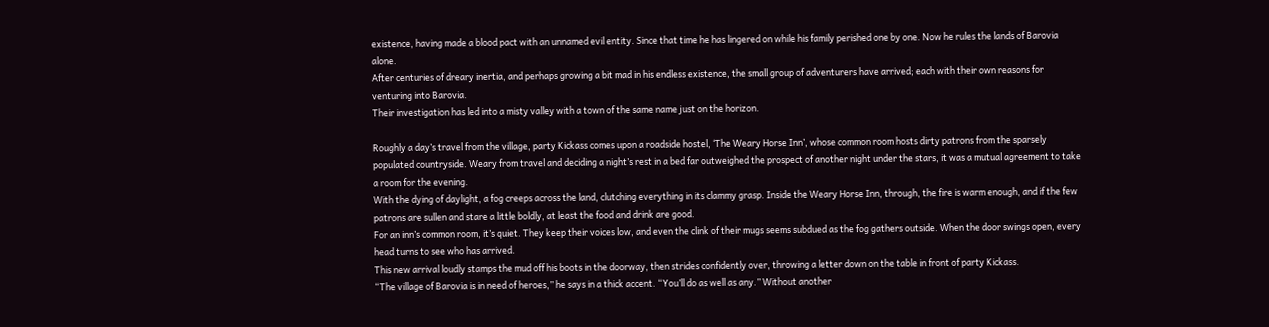existence, having made a blood pact with an unnamed evil entity. Since that time he has lingered on while his family perished one by one. Now he rules the lands of Barovia alone.
After centuries of dreary inertia, and perhaps growing a bit mad in his endless existence, the small group of adventurers have arrived; each with their own reasons for venturing into Barovia.
Their investigation has led into a misty valley with a town of the same name just on the horizon.

Roughly a day’s travel from the village, party Kickass comes upon a roadside hostel, ‘The Weary Horse Inn’, whose common room hosts dirty patrons from the sparsely populated countryside. Weary from travel and deciding a night’s rest in a bed far outweighed the prospect of another night under the stars, it was a mutual agreement to take a room for the evening.
With the dying of daylight, a fog creeps across the land, clutching everything in its clammy grasp. Inside the Weary Horse Inn, through, the fire is warm enough, and if the few patrons are sullen and stare a little boldly, at least the food and drink are good.
For an inn’s common room, it’s quiet. They keep their voices low, and even the clink of their mugs seems subdued as the fog gathers outside. When the door swings open, every head turns to see who has arrived.
This new arrival loudly stamps the mud off his boots in the doorway, then strides confidently over, throwing a letter down on the table in front of party Kickass.
“The village of Barovia is in need of heroes,” he says in a thick accent. “You’ll do as well as any.” Without another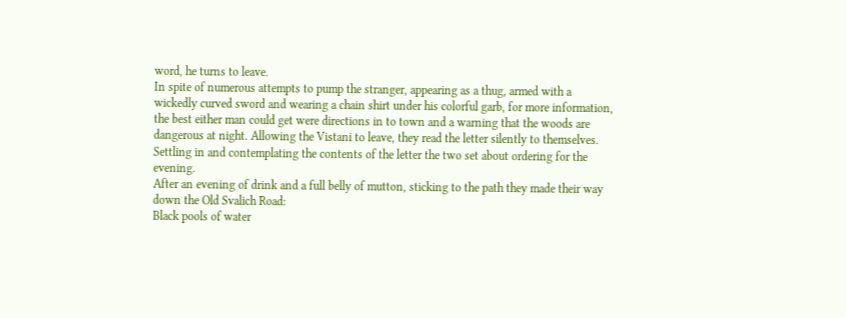word, he turns to leave.
In spite of numerous attempts to pump the stranger, appearing as a thug, armed with a wickedly curved sword and wearing a chain shirt under his colorful garb, for more information, the best either man could get were directions in to town and a warning that the woods are dangerous at night. Allowing the Vistani to leave, they read the letter silently to themselves.
Settling in and contemplating the contents of the letter the two set about ordering for the evening.
After an evening of drink and a full belly of mutton, sticking to the path they made their way down the Old Svalich Road:
Black pools of water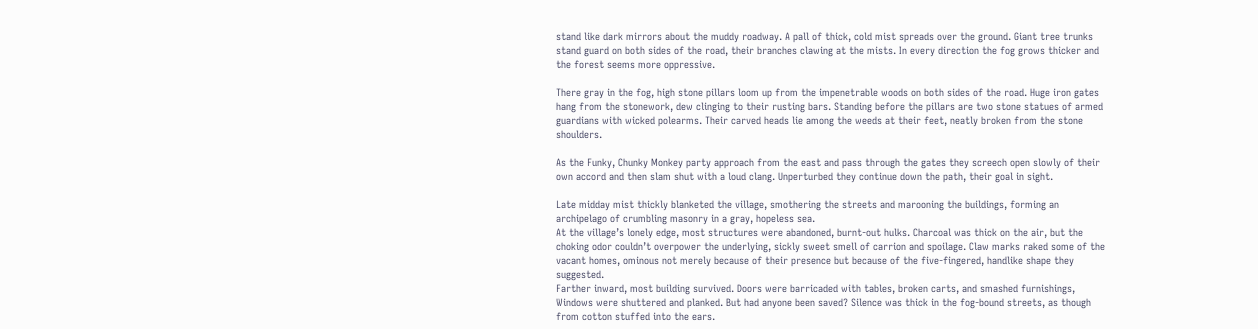stand like dark mirrors about the muddy roadway. A pall of thick, cold mist spreads over the ground. Giant tree trunks stand guard on both sides of the road, their branches clawing at the mists. In every direction the fog grows thicker and the forest seems more oppressive.

There gray in the fog, high stone pillars loom up from the impenetrable woods on both sides of the road. Huge iron gates hang from the stonework, dew clinging to their rusting bars. Standing before the pillars are two stone statues of armed guardians with wicked polearms. Their carved heads lie among the weeds at their feet, neatly broken from the stone shoulders.

As the Funky, Chunky Monkey party approach from the east and pass through the gates they screech open slowly of their own accord and then slam shut with a loud clang. Unperturbed they continue down the path, their goal in sight.

Late midday mist thickly blanketed the village, smothering the streets and marooning the buildings, forming an archipelago of crumbling masonry in a gray, hopeless sea.
At the village’s lonely edge, most structures were abandoned, burnt-out hulks. Charcoal was thick on the air, but the choking odor couldn’t overpower the underlying, sickly sweet smell of carrion and spoilage. Claw marks raked some of the vacant homes, ominous not merely because of their presence but because of the five-fingered, handlike shape they suggested.
Farther inward, most building survived. Doors were barricaded with tables, broken carts, and smashed furnishings, Windows were shuttered and planked. But had anyone been saved? Silence was thick in the fog-bound streets, as though from cotton stuffed into the ears.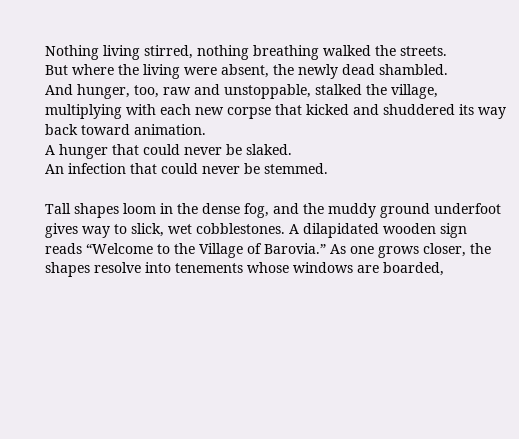Nothing living stirred, nothing breathing walked the streets.
But where the living were absent, the newly dead shambled.
And hunger, too, raw and unstoppable, stalked the village, multiplying with each new corpse that kicked and shuddered its way back toward animation.
A hunger that could never be slaked.
An infection that could never be stemmed.

Tall shapes loom in the dense fog, and the muddy ground underfoot gives way to slick, wet cobblestones. A dilapidated wooden sign reads “Welcome to the Village of Barovia.” As one grows closer, the shapes resolve into tenements whose windows are boarded,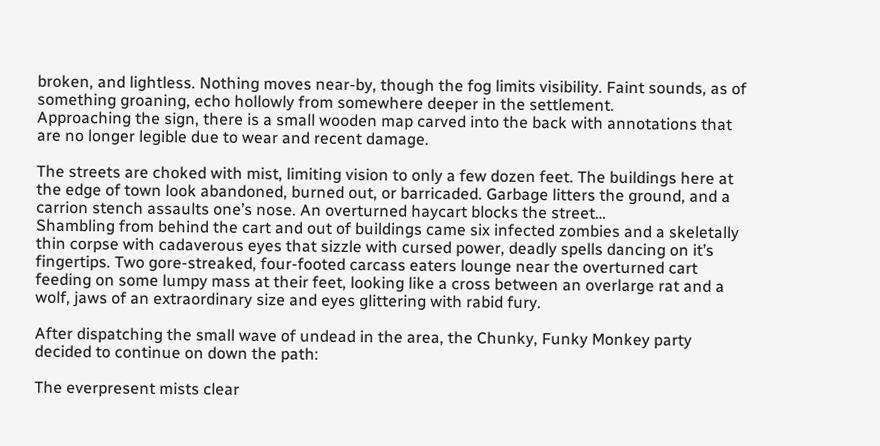broken, and lightless. Nothing moves near-by, though the fog limits visibility. Faint sounds, as of something groaning, echo hollowly from somewhere deeper in the settlement.
Approaching the sign, there is a small wooden map carved into the back with annotations that are no longer legible due to wear and recent damage.

The streets are choked with mist, limiting vision to only a few dozen feet. The buildings here at the edge of town look abandoned, burned out, or barricaded. Garbage litters the ground, and a carrion stench assaults one’s nose. An overturned haycart blocks the street…
Shambling from behind the cart and out of buildings came six infected zombies and a skeletally thin corpse with cadaverous eyes that sizzle with cursed power, deadly spells dancing on it’s fingertips. Two gore-streaked, four-footed carcass eaters lounge near the overturned cart feeding on some lumpy mass at their feet, looking like a cross between an overlarge rat and a wolf, jaws of an extraordinary size and eyes glittering with rabid fury.

After dispatching the small wave of undead in the area, the Chunky, Funky Monkey party decided to continue on down the path:

The everpresent mists clear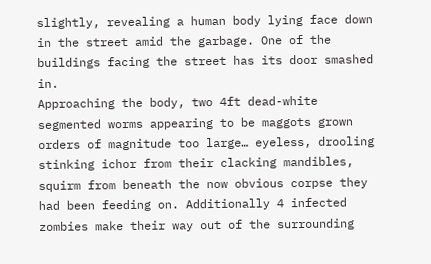slightly, revealing a human body lying face down in the street amid the garbage. One of the buildings facing the street has its door smashed in.
Approaching the body, two 4ft dead-white segmented worms appearing to be maggots grown orders of magnitude too large… eyeless, drooling stinking ichor from their clacking mandibles, squirm from beneath the now obvious corpse they had been feeding on. Additionally 4 infected zombies make their way out of the surrounding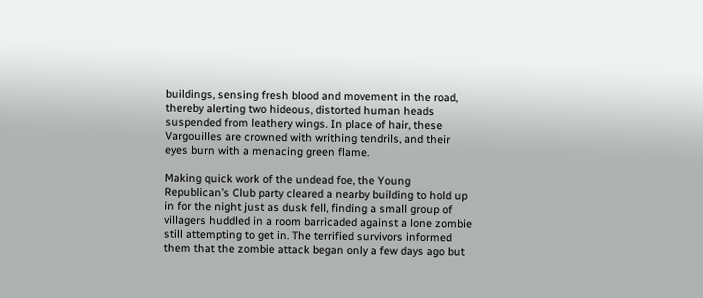buildings, sensing fresh blood and movement in the road, thereby alerting two hideous, distorted human heads suspended from leathery wings. In place of hair, these Vargouilles are crowned with writhing tendrils, and their eyes burn with a menacing green flame.

Making quick work of the undead foe, the Young Republican’s Club party cleared a nearby building to hold up in for the night just as dusk fell, finding a small group of villagers huddled in a room barricaded against a lone zombie still attempting to get in. The terrified survivors informed them that the zombie attack began only a few days ago but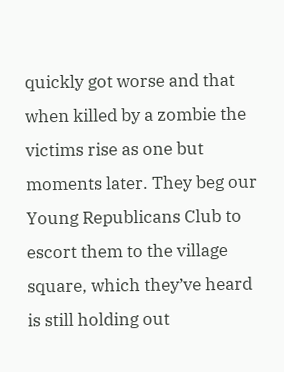quickly got worse and that when killed by a zombie the victims rise as one but moments later. They beg our Young Republicans Club to escort them to the village square, which they’ve heard is still holding out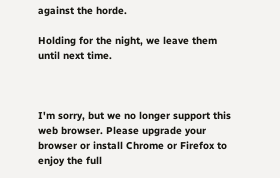against the horde.

Holding for the night, we leave them until next time.



I'm sorry, but we no longer support this web browser. Please upgrade your browser or install Chrome or Firefox to enjoy the full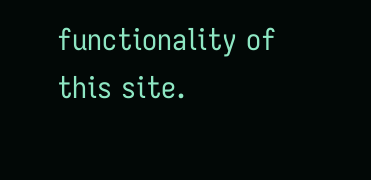functionality of this site.